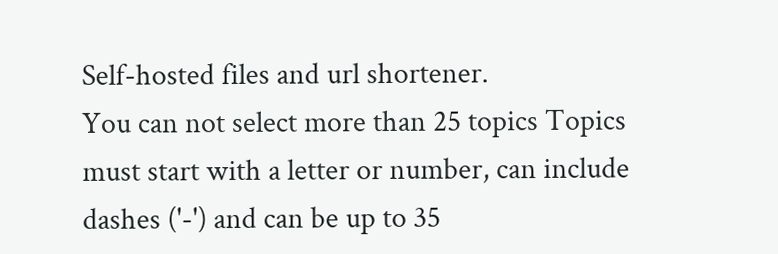Self-hosted files and url shortener.
You can not select more than 25 topics Topics must start with a letter or number, can include dashes ('-') and can be up to 35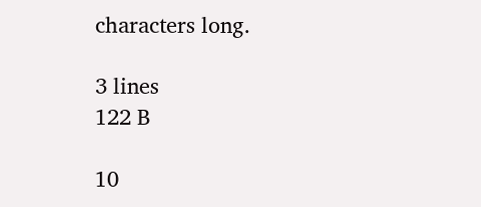characters long.

3 lines
122 B

10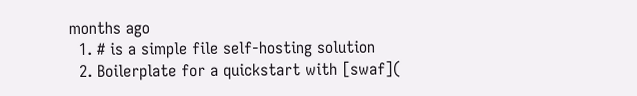months ago
  1. # is a simple file self-hosting solution
  2. Boilerplate for a quickstart with [swaf](